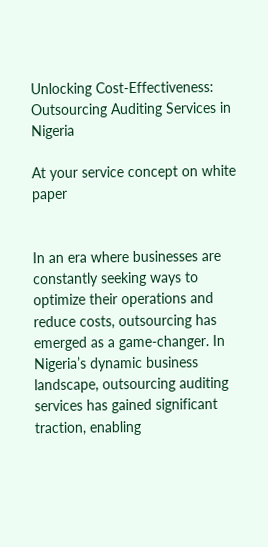Unlocking Cost-Effectiveness: Outsourcing Auditing Services in Nigeria

At your service concept on white paper


In an era where businesses are constantly seeking ways to optimize their operations and reduce costs, outsourcing has emerged as a game-changer. In Nigeria’s dynamic business landscape, outsourcing auditing services has gained significant traction, enabling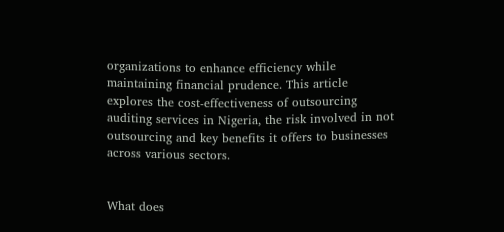organizations to enhance efficiency while maintaining financial prudence. This article explores the cost-effectiveness of outsourcing auditing services in Nigeria, the risk involved in not outsourcing and key benefits it offers to businesses across various sectors.


What does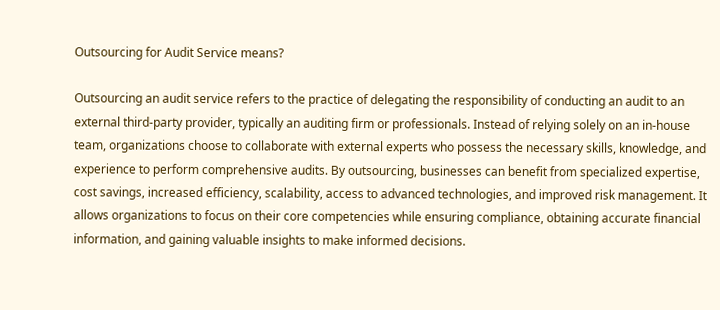Outsourcing for Audit Service means?

Outsourcing an audit service refers to the practice of delegating the responsibility of conducting an audit to an external third-party provider, typically an auditing firm or professionals. Instead of relying solely on an in-house team, organizations choose to collaborate with external experts who possess the necessary skills, knowledge, and experience to perform comprehensive audits. By outsourcing, businesses can benefit from specialized expertise, cost savings, increased efficiency, scalability, access to advanced technologies, and improved risk management. It allows organizations to focus on their core competencies while ensuring compliance, obtaining accurate financial information, and gaining valuable insights to make informed decisions.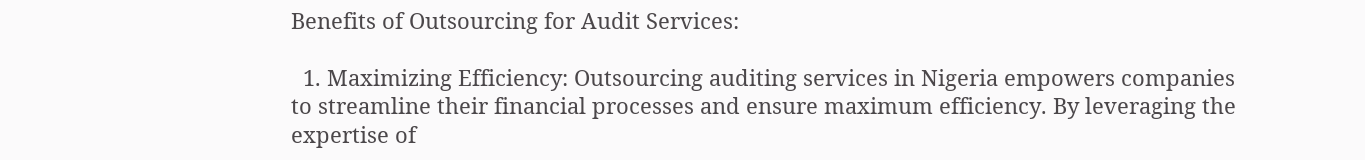Benefits of Outsourcing for Audit Services:

  1. Maximizing Efficiency: Outsourcing auditing services in Nigeria empowers companies to streamline their financial processes and ensure maximum efficiency. By leveraging the expertise of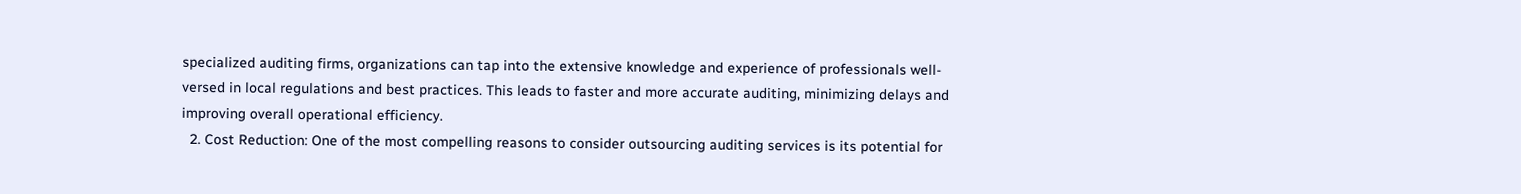specialized auditing firms, organizations can tap into the extensive knowledge and experience of professionals well-versed in local regulations and best practices. This leads to faster and more accurate auditing, minimizing delays and improving overall operational efficiency.
  2. Cost Reduction: One of the most compelling reasons to consider outsourcing auditing services is its potential for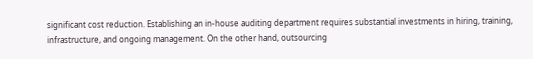significant cost reduction. Establishing an in-house auditing department requires substantial investments in hiring, training, infrastructure, and ongoing management. On the other hand, outsourcing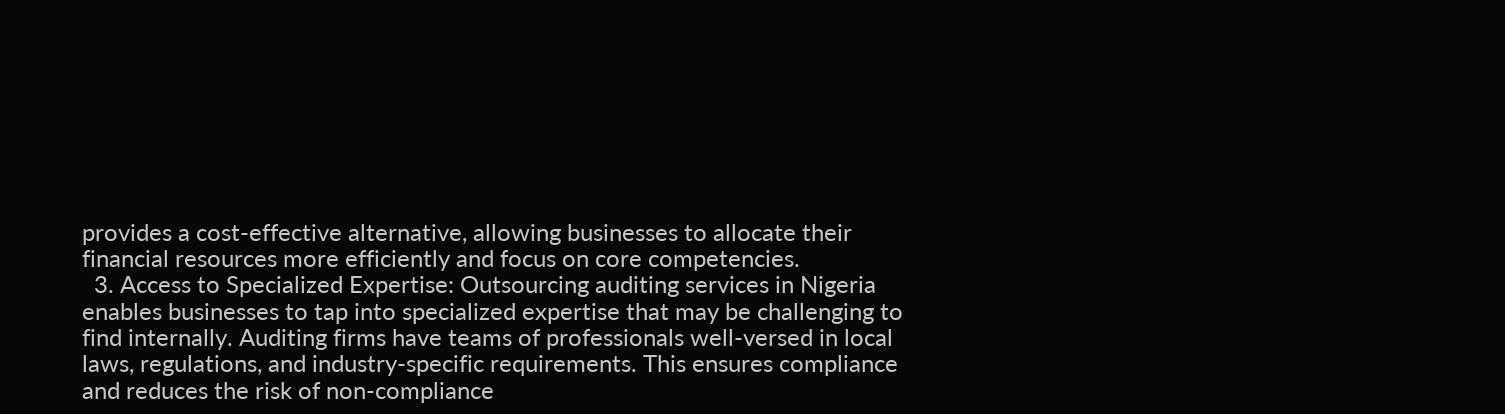provides a cost-effective alternative, allowing businesses to allocate their financial resources more efficiently and focus on core competencies.
  3. Access to Specialized Expertise: Outsourcing auditing services in Nigeria enables businesses to tap into specialized expertise that may be challenging to find internally. Auditing firms have teams of professionals well-versed in local laws, regulations, and industry-specific requirements. This ensures compliance and reduces the risk of non-compliance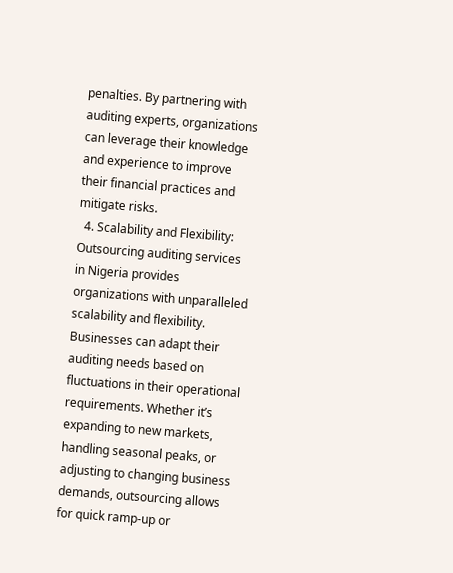penalties. By partnering with auditing experts, organizations can leverage their knowledge and experience to improve their financial practices and mitigate risks.
  4. Scalability and Flexibility: Outsourcing auditing services in Nigeria provides organizations with unparalleled scalability and flexibility. Businesses can adapt their auditing needs based on fluctuations in their operational requirements. Whether it’s expanding to new markets, handling seasonal peaks, or adjusting to changing business demands, outsourcing allows for quick ramp-up or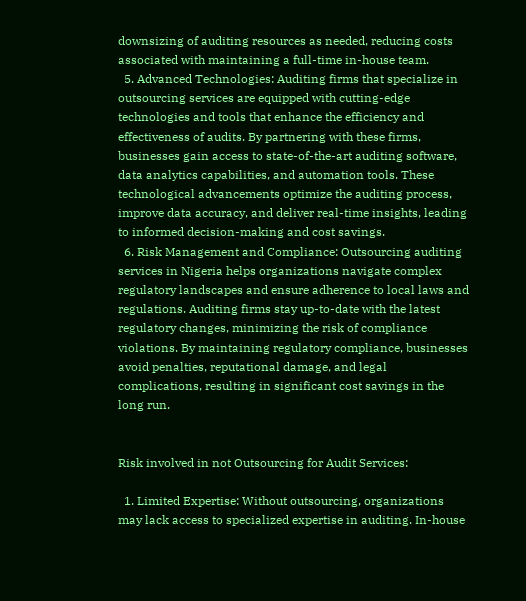downsizing of auditing resources as needed, reducing costs associated with maintaining a full-time in-house team.
  5. Advanced Technologies: Auditing firms that specialize in outsourcing services are equipped with cutting-edge technologies and tools that enhance the efficiency and effectiveness of audits. By partnering with these firms, businesses gain access to state-of-the-art auditing software, data analytics capabilities, and automation tools. These technological advancements optimize the auditing process, improve data accuracy, and deliver real-time insights, leading to informed decision-making and cost savings.
  6. Risk Management and Compliance: Outsourcing auditing services in Nigeria helps organizations navigate complex regulatory landscapes and ensure adherence to local laws and regulations. Auditing firms stay up-to-date with the latest regulatory changes, minimizing the risk of compliance violations. By maintaining regulatory compliance, businesses avoid penalties, reputational damage, and legal complications, resulting in significant cost savings in the long run.


Risk involved in not Outsourcing for Audit Services:

  1. Limited Expertise: Without outsourcing, organizations may lack access to specialized expertise in auditing. In-house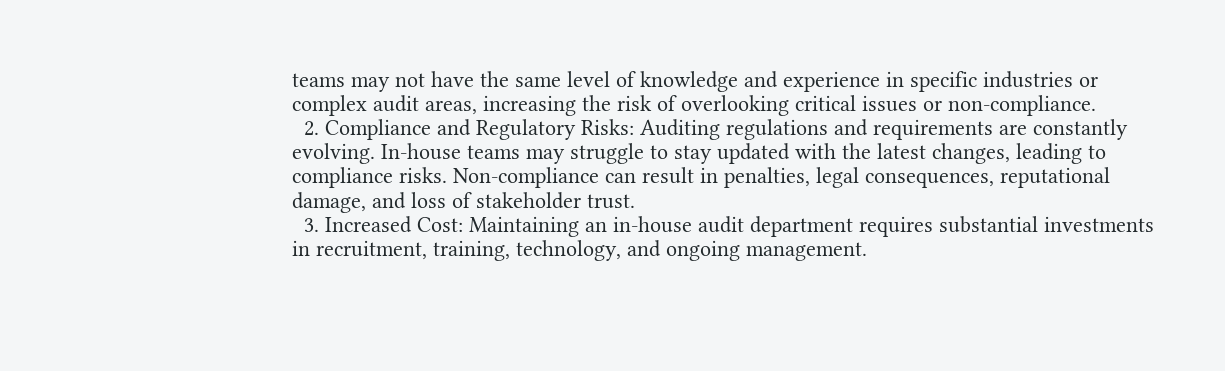teams may not have the same level of knowledge and experience in specific industries or complex audit areas, increasing the risk of overlooking critical issues or non-compliance.
  2. Compliance and Regulatory Risks: Auditing regulations and requirements are constantly evolving. In-house teams may struggle to stay updated with the latest changes, leading to compliance risks. Non-compliance can result in penalties, legal consequences, reputational damage, and loss of stakeholder trust.
  3. Increased Cost: Maintaining an in-house audit department requires substantial investments in recruitment, training, technology, and ongoing management.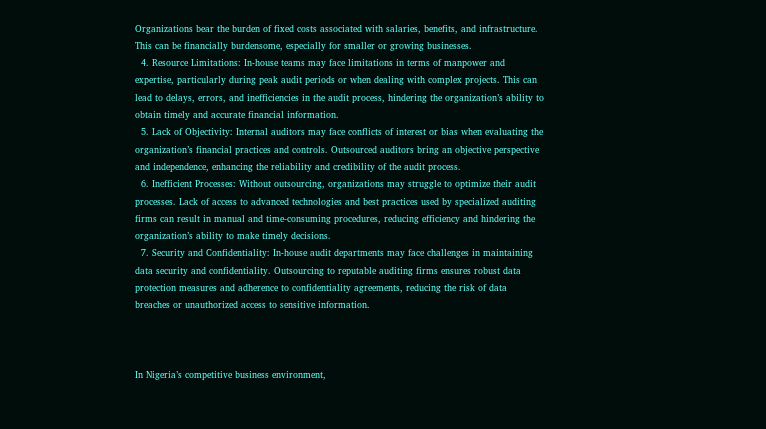Organizations bear the burden of fixed costs associated with salaries, benefits, and infrastructure. This can be financially burdensome, especially for smaller or growing businesses.
  4. Resource Limitations: In-house teams may face limitations in terms of manpower and expertise, particularly during peak audit periods or when dealing with complex projects. This can lead to delays, errors, and inefficiencies in the audit process, hindering the organization’s ability to obtain timely and accurate financial information.
  5. Lack of Objectivity: Internal auditors may face conflicts of interest or bias when evaluating the organization’s financial practices and controls. Outsourced auditors bring an objective perspective and independence, enhancing the reliability and credibility of the audit process.
  6. Inefficient Processes: Without outsourcing, organizations may struggle to optimize their audit processes. Lack of access to advanced technologies and best practices used by specialized auditing firms can result in manual and time-consuming procedures, reducing efficiency and hindering the organization’s ability to make timely decisions.
  7. Security and Confidentiality: In-house audit departments may face challenges in maintaining data security and confidentiality. Outsourcing to reputable auditing firms ensures robust data protection measures and adherence to confidentiality agreements, reducing the risk of data breaches or unauthorized access to sensitive information.



In Nigeria’s competitive business environment,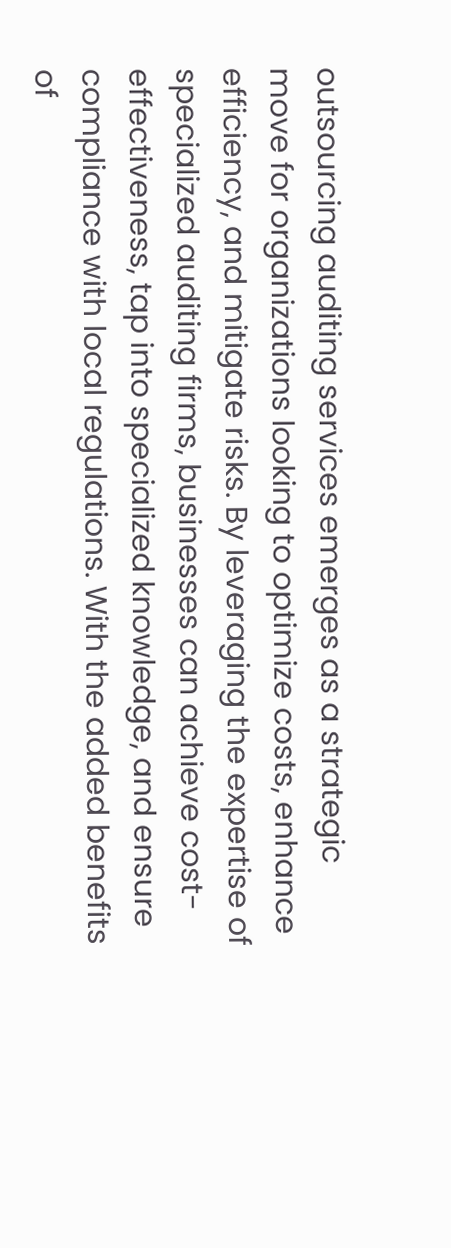outsourcing auditing services emerges as a strategic move for organizations looking to optimize costs, enhance efficiency, and mitigate risks. By leveraging the expertise of specialized auditing firms, businesses can achieve cost-effectiveness, tap into specialized knowledge, and ensure compliance with local regulations. With the added benefits of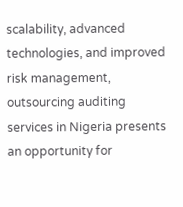scalability, advanced technologies, and improved risk management, outsourcing auditing services in Nigeria presents an opportunity for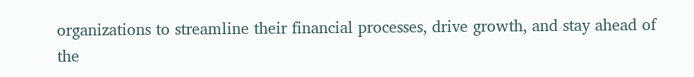organizations to streamline their financial processes, drive growth, and stay ahead of the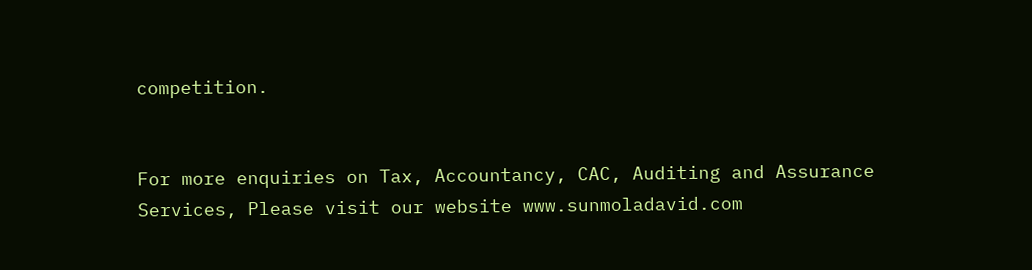competition.


For more enquiries on Tax, Accountancy, CAC, Auditing and Assurance Services, Please visit our website www.sunmoladavid.com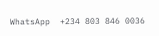WhatsApp  +234 803 846 0036